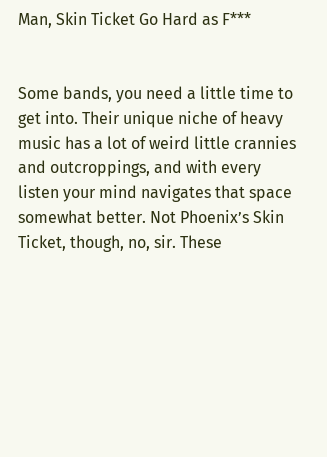Man, Skin Ticket Go Hard as F***


Some bands, you need a little time to get into. Their unique niche of heavy music has a lot of weird little crannies and outcroppings, and with every listen your mind navigates that space somewhat better. Not Phoenix’s Skin Ticket, though, no, sir. These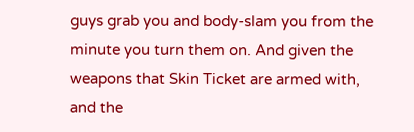guys grab you and body-slam you from the minute you turn them on. And given the weapons that Skin Ticket are armed with, and the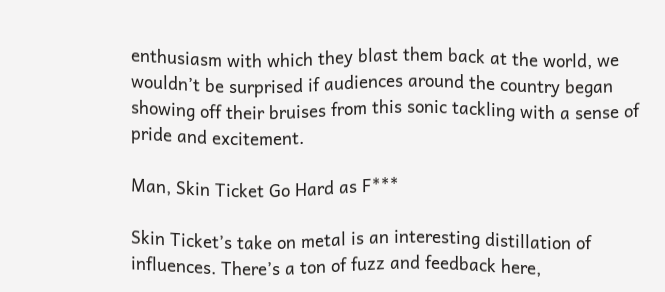enthusiasm with which they blast them back at the world, we wouldn’t be surprised if audiences around the country began showing off their bruises from this sonic tackling with a sense of pride and excitement.

Man, Skin Ticket Go Hard as F***

Skin Ticket’s take on metal is an interesting distillation of influences. There’s a ton of fuzz and feedback here,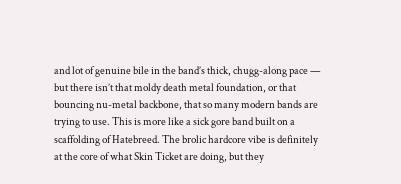and lot of genuine bile in the band’s thick, chugg-along pace — but there isn’t that moldy death metal foundation, or that bouncing nu-metal backbone, that so many modern bands are trying to use. This is more like a sick gore band built on a scaffolding of Hatebreed. The brolic hardcore vibe is definitely at the core of what Skin Ticket are doing, but they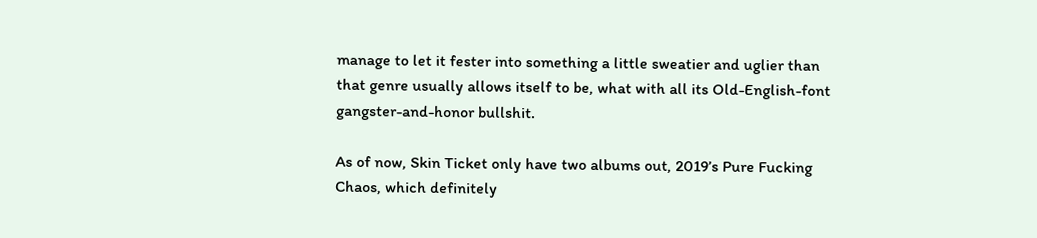manage to let it fester into something a little sweatier and uglier than that genre usually allows itself to be, what with all its Old-English-font gangster-and-honor bullshit.

As of now, Skin Ticket only have two albums out, 2019’s Pure Fucking Chaos, which definitely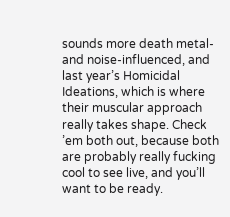sounds more death metal- and noise-influenced, and last year’s Homicidal Ideations, which is where their muscular approach really takes shape. Check ’em both out, because both are probably really fucking cool to see live, and you’ll want to be ready.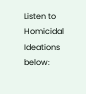Listen to Homicidal Ideations below: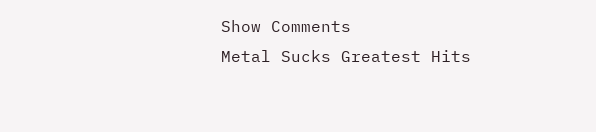Show Comments
Metal Sucks Greatest Hits